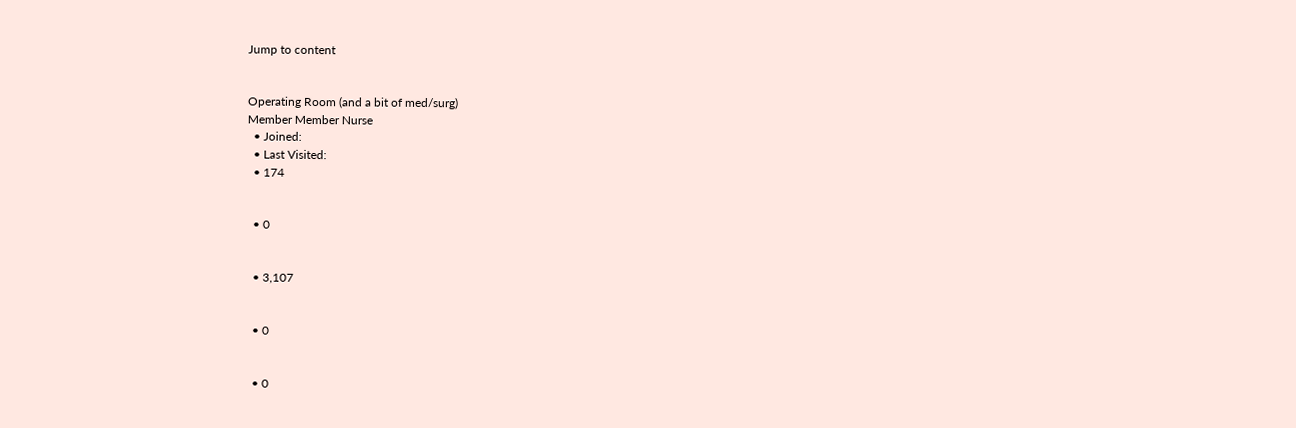Jump to content


Operating Room (and a bit of med/surg)
Member Member Nurse
  • Joined:
  • Last Visited:
  • 174


  • 0


  • 3,107


  • 0


  • 0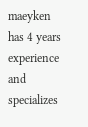maeyken has 4 years experience and specializes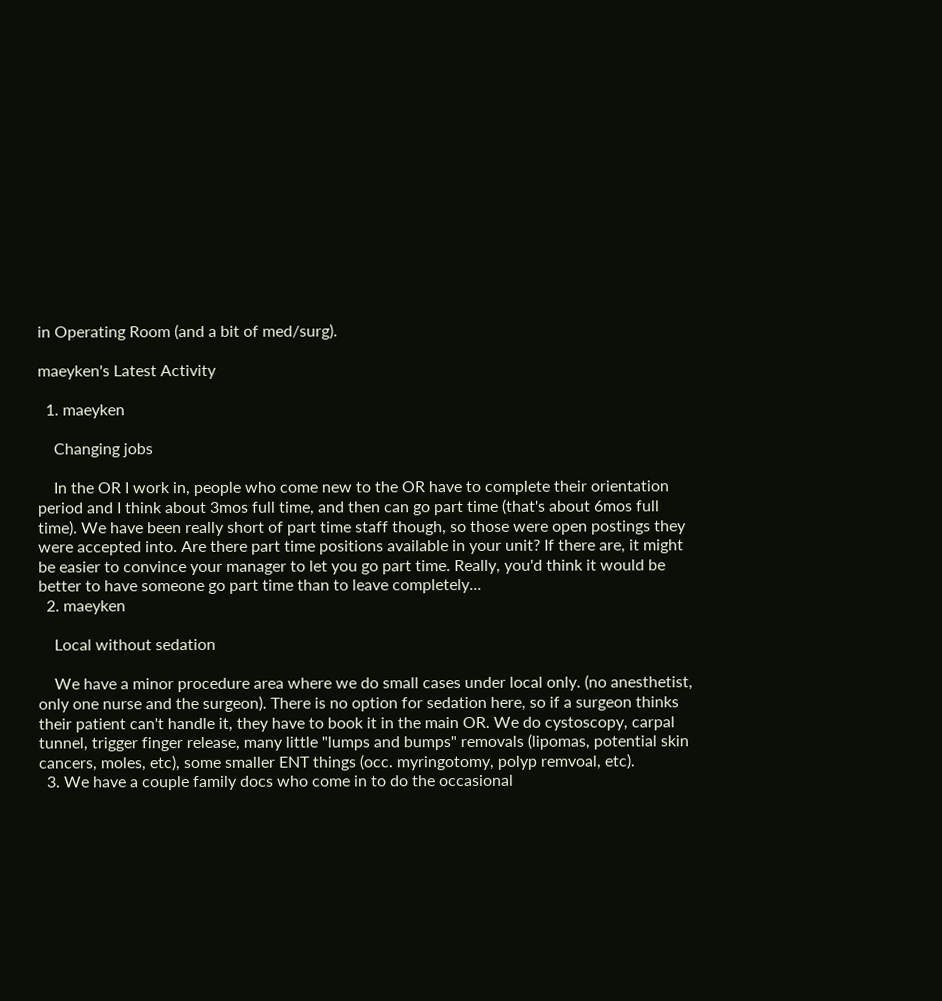in Operating Room (and a bit of med/surg).

maeyken's Latest Activity

  1. maeyken

    Changing jobs

    In the OR I work in, people who come new to the OR have to complete their orientation period and I think about 3mos full time, and then can go part time (that's about 6mos full time). We have been really short of part time staff though, so those were open postings they were accepted into. Are there part time positions available in your unit? If there are, it might be easier to convince your manager to let you go part time. Really, you'd think it would be better to have someone go part time than to leave completely...
  2. maeyken

    Local without sedation

    We have a minor procedure area where we do small cases under local only. (no anesthetist, only one nurse and the surgeon). There is no option for sedation here, so if a surgeon thinks their patient can't handle it, they have to book it in the main OR. We do cystoscopy, carpal tunnel, trigger finger release, many little "lumps and bumps" removals (lipomas, potential skin cancers, moles, etc), some smaller ENT things (occ. myringotomy, polyp remvoal, etc).
  3. We have a couple family docs who come in to do the occasional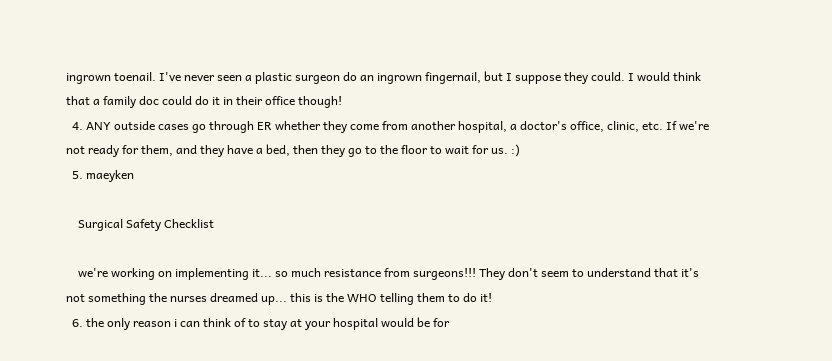ingrown toenail. I've never seen a plastic surgeon do an ingrown fingernail, but I suppose they could. I would think that a family doc could do it in their office though!
  4. ANY outside cases go through ER whether they come from another hospital, a doctor's office, clinic, etc. If we're not ready for them, and they have a bed, then they go to the floor to wait for us. :)
  5. maeyken

    Surgical Safety Checklist

    we're working on implementing it... so much resistance from surgeons!!! They don't seem to understand that it's not something the nurses dreamed up... this is the WHO telling them to do it!
  6. the only reason i can think of to stay at your hospital would be for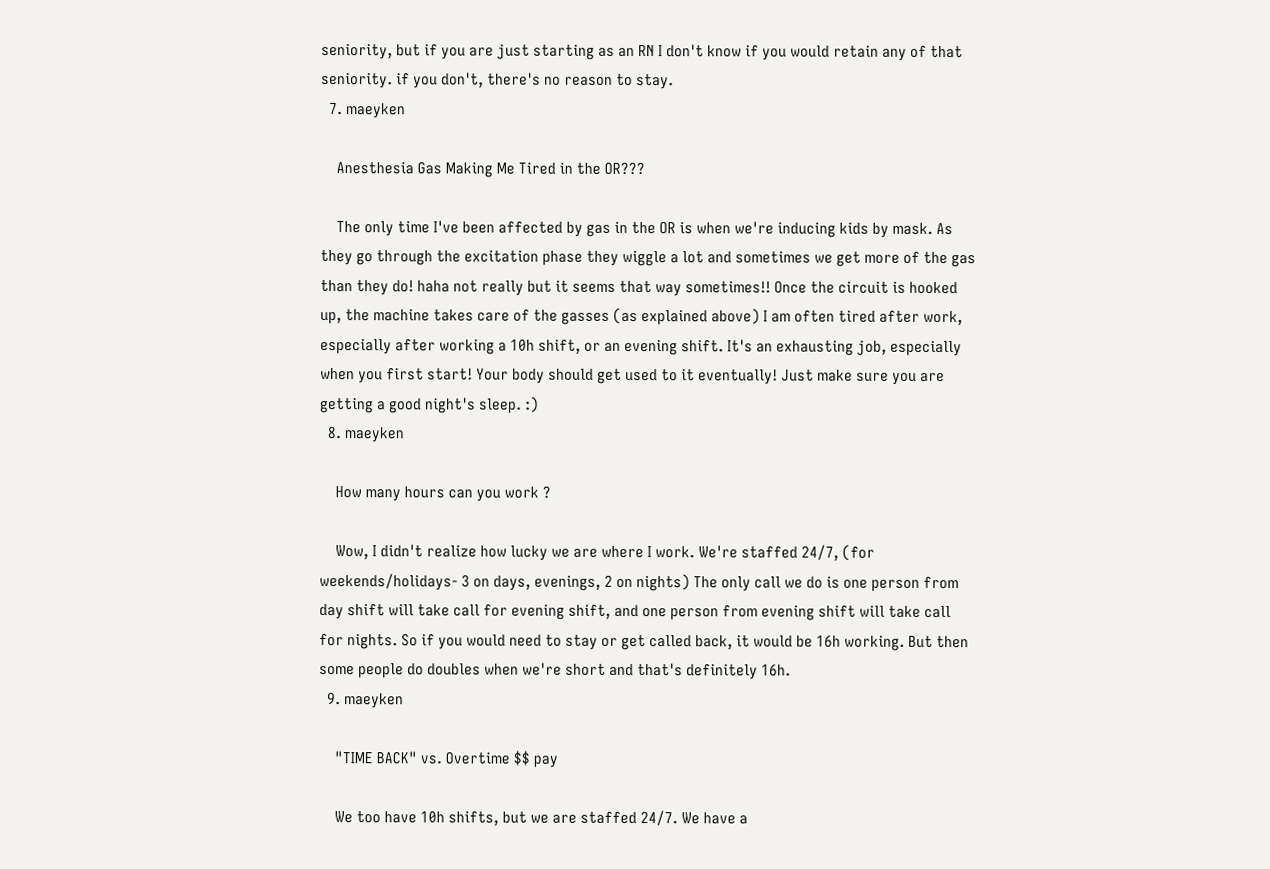seniority, but if you are just starting as an RN I don't know if you would retain any of that seniority. if you don't, there's no reason to stay.
  7. maeyken

    Anesthesia Gas Making Me Tired in the OR???

    The only time I've been affected by gas in the OR is when we're inducing kids by mask. As they go through the excitation phase they wiggle a lot and sometimes we get more of the gas than they do! haha not really but it seems that way sometimes!! Once the circuit is hooked up, the machine takes care of the gasses (as explained above) I am often tired after work, especially after working a 10h shift, or an evening shift. It's an exhausting job, especially when you first start! Your body should get used to it eventually! Just make sure you are getting a good night's sleep. :)
  8. maeyken

    How many hours can you work ?

    Wow, I didn't realize how lucky we are where I work. We're staffed 24/7, (for weekends/holidays- 3 on days, evenings, 2 on nights) The only call we do is one person from day shift will take call for evening shift, and one person from evening shift will take call for nights. So if you would need to stay or get called back, it would be 16h working. But then some people do doubles when we're short and that's definitely 16h.
  9. maeyken

    "TIME BACK" vs. Overtime $$ pay

    We too have 10h shifts, but we are staffed 24/7. We have a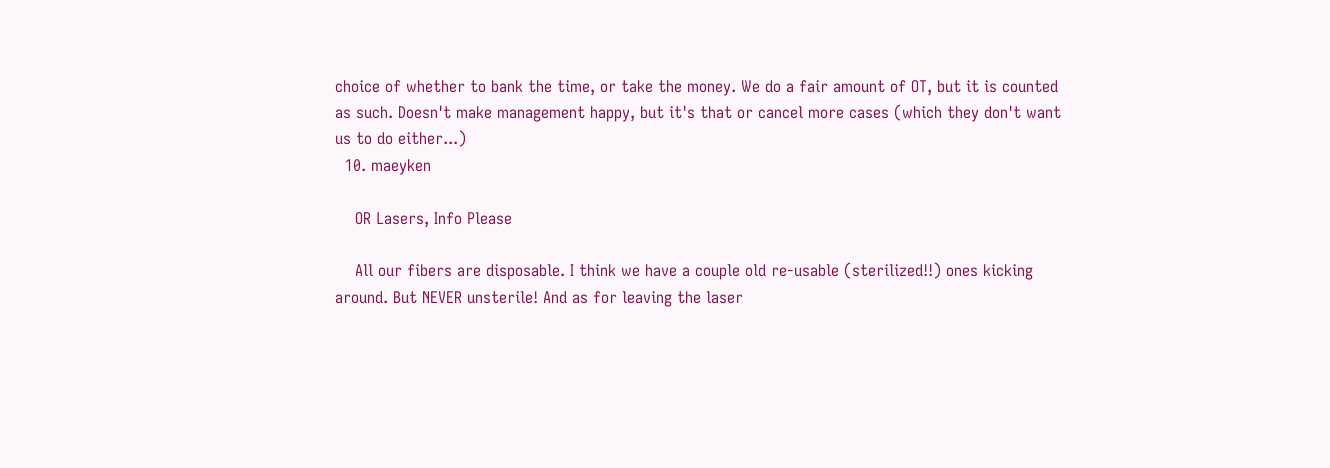choice of whether to bank the time, or take the money. We do a fair amount of OT, but it is counted as such. Doesn't make management happy, but it's that or cancel more cases (which they don't want us to do either...)
  10. maeyken

    OR Lasers, Info Please

    All our fibers are disposable. I think we have a couple old re-usable (sterilized!!) ones kicking around. But NEVER unsterile! And as for leaving the laser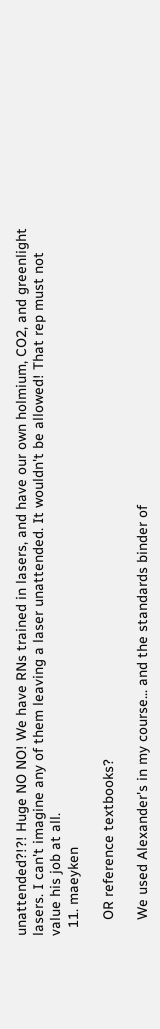unattended?!?! Huge NO NO! We have RNs trained in lasers, and have our own holmium, CO2, and greenlight lasers. I can't imagine any of them leaving a laser unattended. It wouldn't be allowed! That rep must not value his job at all.
  11. maeyken

    OR reference textbooks?

    We used Alexander's in my course... and the standards binder of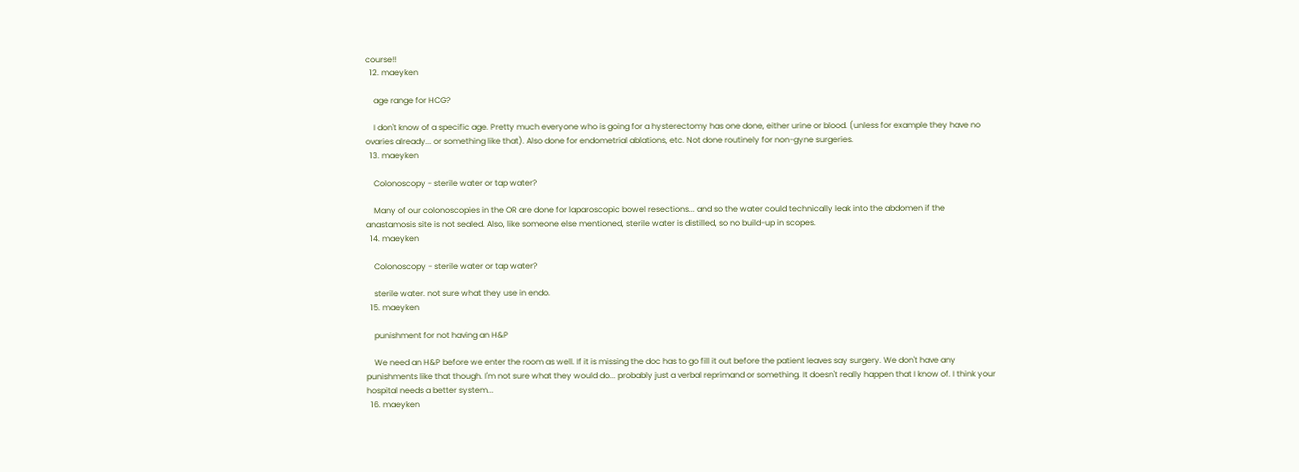course!!
  12. maeyken

    age range for HCG?

    I don't know of a specific age. Pretty much everyone who is going for a hysterectomy has one done, either urine or blood. (unless for example they have no ovaries already... or something like that). Also done for endometrial ablations, etc. Not done routinely for non-gyne surgeries.
  13. maeyken

    Colonoscopy - sterile water or tap water?

    Many of our colonoscopies in the OR are done for laparoscopic bowel resections... and so the water could technically leak into the abdomen if the anastamosis site is not sealed. Also, like someone else mentioned, sterile water is distilled, so no build-up in scopes.
  14. maeyken

    Colonoscopy - sterile water or tap water?

    sterile water. not sure what they use in endo.
  15. maeyken

    punishment for not having an H&P

    We need an H&P before we enter the room as well. If it is missing the doc has to go fill it out before the patient leaves say surgery. We don't have any punishments like that though. I'm not sure what they would do... probably just a verbal reprimand or something. It doesn't really happen that I know of. I think your hospital needs a better system...
  16. maeyken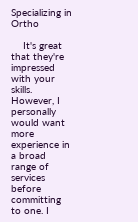Specializing in Ortho

    It's great that they're impressed with your skills. However, I personally would want more experience in a broad range of services before committing to one. I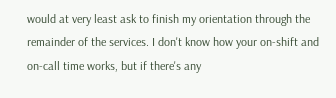would at very least ask to finish my orientation through the remainder of the services. I don't know how your on-shift and on-call time works, but if there's any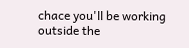chace you'll be working outside the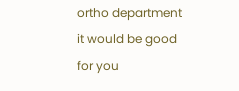ortho department it would be good for you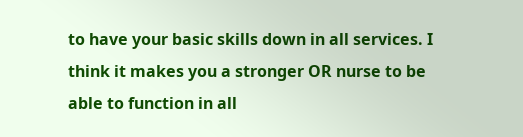to have your basic skills down in all services. I think it makes you a stronger OR nurse to be able to function in all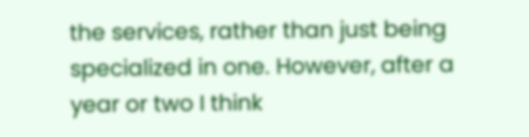the services, rather than just being specialized in one. However, after a year or two I think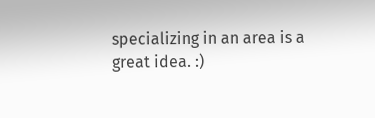specializing in an area is a great idea. :)